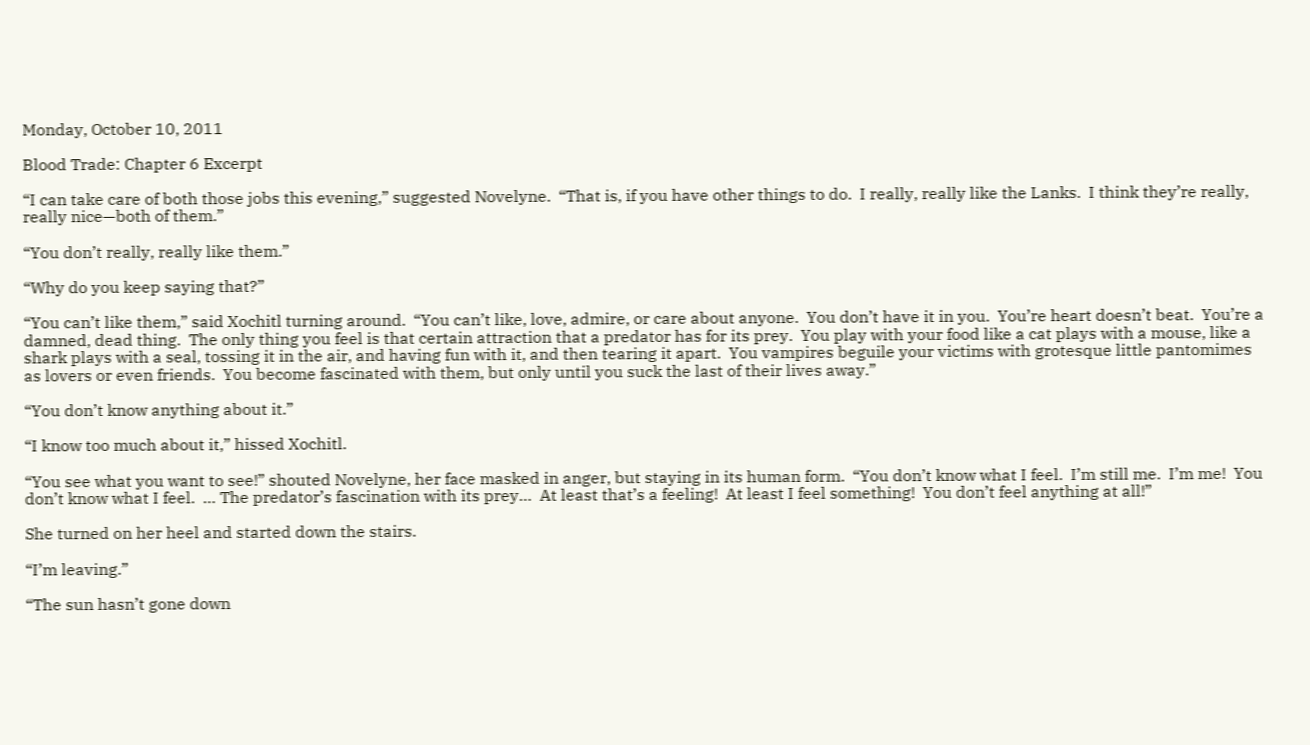Monday, October 10, 2011

Blood Trade: Chapter 6 Excerpt

“I can take care of both those jobs this evening,” suggested Novelyne.  “That is, if you have other things to do.  I really, really like the Lanks.  I think they’re really, really nice—both of them.”

“You don’t really, really like them.”

“Why do you keep saying that?”

“You can’t like them,” said Xochitl turning around.  “You can’t like, love, admire, or care about anyone.  You don’t have it in you.  You’re heart doesn’t beat.  You’re a damned, dead thing.  The only thing you feel is that certain attraction that a predator has for its prey.  You play with your food like a cat plays with a mouse, like a shark plays with a seal, tossing it in the air, and having fun with it, and then tearing it apart.  You vampires beguile your victims with grotesque little pantomimes as lovers or even friends.  You become fascinated with them, but only until you suck the last of their lives away.”

“You don’t know anything about it.”

“I know too much about it,” hissed Xochitl.

“You see what you want to see!” shouted Novelyne, her face masked in anger, but staying in its human form.  “You don’t know what I feel.  I’m still me.  I’m me!  You don’t know what I feel.  … The predator’s fascination with its prey…  At least that’s a feeling!  At least I feel something!  You don’t feel anything at all!”

She turned on her heel and started down the stairs.

“I’m leaving.”

“The sun hasn’t gone down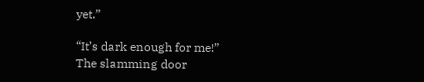yet.”

“It’s dark enough for me!”
The slamming door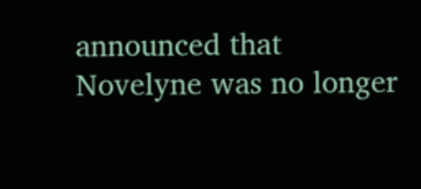announced that Novelyne was no longer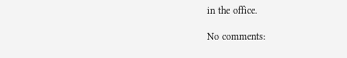in the office.

No comments: